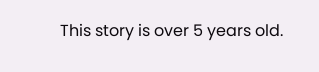This story is over 5 years old.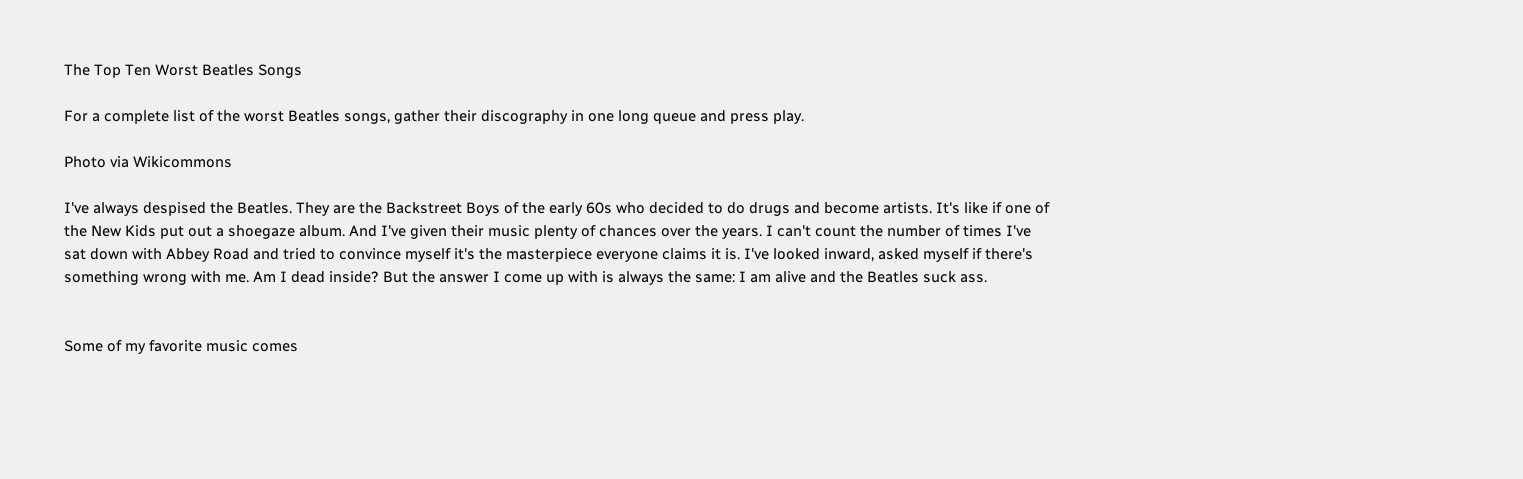The Top Ten Worst Beatles Songs

For a complete list of the worst Beatles songs, gather their discography in one long queue and press play.

Photo via Wikicommons

I've always despised the Beatles. They are the Backstreet Boys of the early 60s who decided to do drugs and become artists. It's like if one of the New Kids put out a shoegaze album. And I've given their music plenty of chances over the years. I can't count the number of times I've sat down with Abbey Road and tried to convince myself it's the masterpiece everyone claims it is. I've looked inward, asked myself if there's something wrong with me. Am I dead inside? But the answer I come up with is always the same: I am alive and the Beatles suck ass.


Some of my favorite music comes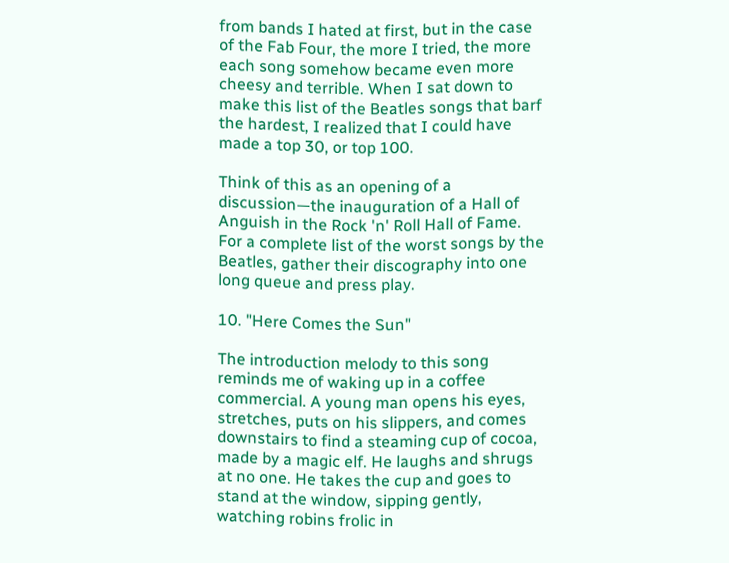from bands I hated at first, but in the case of the Fab Four, the more I tried, the more each song somehow became even more cheesy and terrible. When I sat down to make this list of the Beatles songs that barf the hardest, I realized that I could have made a top 30, or top 100.

Think of this as an opening of a discussion—the inauguration of a Hall of Anguish in the Rock 'n' Roll Hall of Fame. For a complete list of the worst songs by the Beatles, gather their discography into one long queue and press play.

10. "Here Comes the Sun"

The introduction melody to this song reminds me of waking up in a coffee commercial. A young man opens his eyes, stretches, puts on his slippers, and comes downstairs to find a steaming cup of cocoa, made by a magic elf. He laughs and shrugs at no one. He takes the cup and goes to stand at the window, sipping gently, watching robins frolic in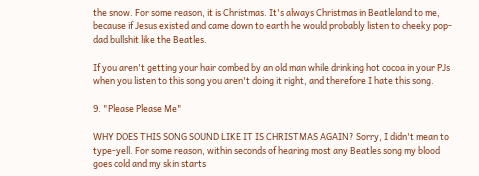the snow. For some reason, it is Christmas. It's always Christmas in Beatleland to me, because if Jesus existed and came down to earth he would probably listen to cheeky pop-dad bullshit like the Beatles.

If you aren't getting your hair combed by an old man while drinking hot cocoa in your PJs when you listen to this song you aren't doing it right, and therefore I hate this song.

9. "Please Please Me"

WHY DOES THIS SONG SOUND LIKE IT IS CHRISTMAS AGAIN? Sorry, I didn't mean to type-yell. For some reason, within seconds of hearing most any Beatles song my blood goes cold and my skin starts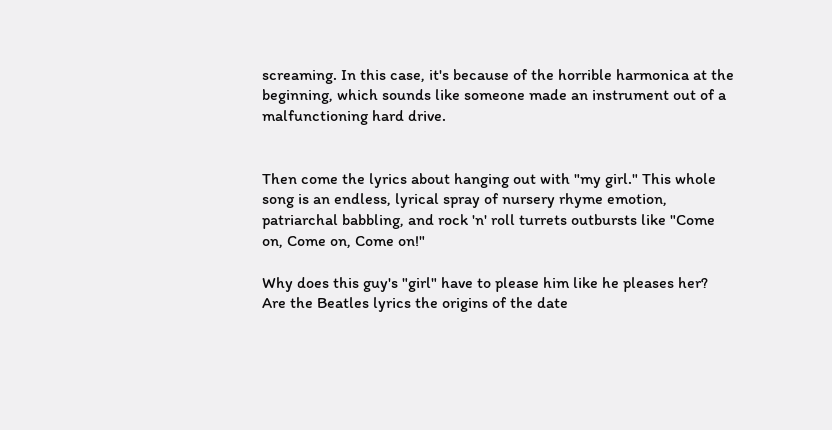screaming. In this case, it's because of the horrible harmonica at the beginning, which sounds like someone made an instrument out of a malfunctioning hard drive.


Then come the lyrics about hanging out with "my girl." This whole song is an endless, lyrical spray of nursery rhyme emotion, patriarchal babbling, and rock 'n' roll turrets outbursts like "Come on, Come on, Come on!"

Why does this guy's "girl" have to please him like he pleases her? Are the Beatles lyrics the origins of the date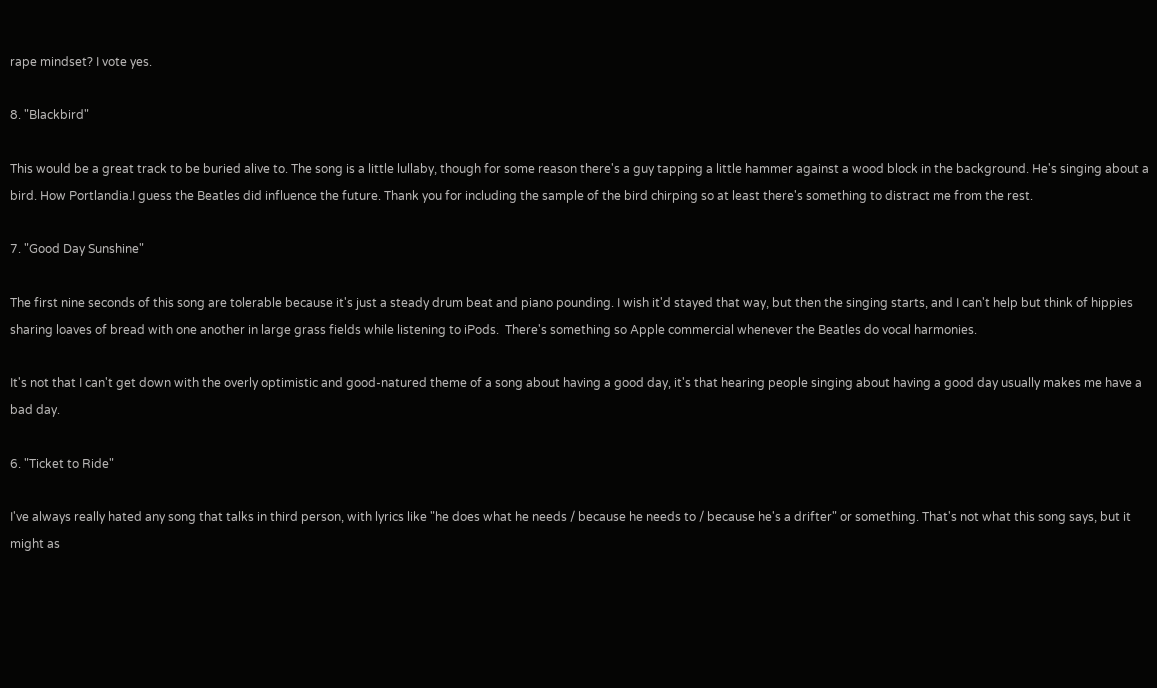rape mindset? I vote yes.

8. "Blackbird"

This would be a great track to be buried alive to. The song is a little lullaby, though for some reason there's a guy tapping a little hammer against a wood block in the background. He's singing about a bird. How Portlandia.I guess the Beatles did influence the future. Thank you for including the sample of the bird chirping so at least there's something to distract me from the rest.

7. "Good Day Sunshine"

The first nine seconds of this song are tolerable because it's just a steady drum beat and piano pounding. I wish it'd stayed that way, but then the singing starts, and I can't help but think of hippies sharing loaves of bread with one another in large grass fields while listening to iPods.  There's something so Apple commercial whenever the Beatles do vocal harmonies.

It's not that I can't get down with the overly optimistic and good-natured theme of a song about having a good day, it's that hearing people singing about having a good day usually makes me have a bad day.

6. "Ticket to Ride"

I've always really hated any song that talks in third person, with lyrics like "he does what he needs / because he needs to / because he's a drifter" or something. That's not what this song says, but it might as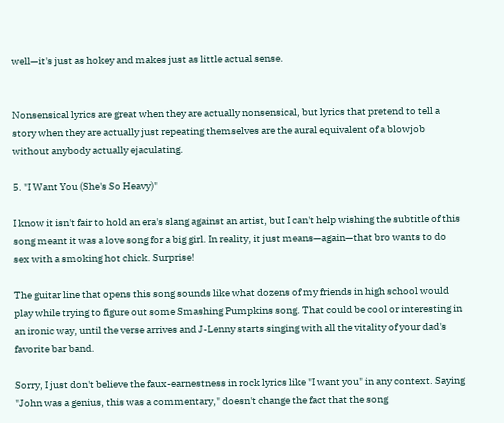well—it's just as hokey and makes just as little actual sense.


Nonsensical lyrics are great when they are actually nonsensical, but lyrics that pretend to tell a story when they are actually just repeating themselves are the aural equivalent of a blowjob without anybody actually ejaculating.

5. "I Want You (She's So Heavy)"

I know it isn't fair to hold an era's slang against an artist, but I can't help wishing the subtitle of this song meant it was a love song for a big girl. In reality, it just means—again—that bro wants to do sex with a smoking hot chick. Surprise!

The guitar line that opens this song sounds like what dozens of my friends in high school would play while trying to figure out some Smashing Pumpkins song. That could be cool or interesting in an ironic way, until the verse arrives and J-Lenny starts singing with all the vitality of your dad's favorite bar band.

Sorry, I just don't believe the faux-earnestness in rock lyrics like "I want you" in any context. Saying "John was a genius, this was a commentary," doesn't change the fact that the song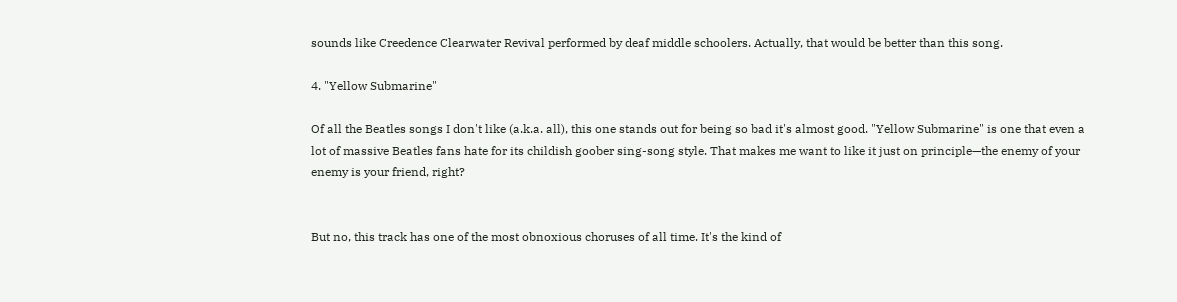sounds like Creedence Clearwater Revival performed by deaf middle schoolers. Actually, that would be better than this song.

4. "Yellow Submarine"

Of all the Beatles songs I don't like (a.k.a. all), this one stands out for being so bad it's almost good. "Yellow Submarine" is one that even a lot of massive Beatles fans hate for its childish goober sing-song style. That makes me want to like it just on principle—the enemy of your enemy is your friend, right?


But no, this track has one of the most obnoxious choruses of all time. It's the kind of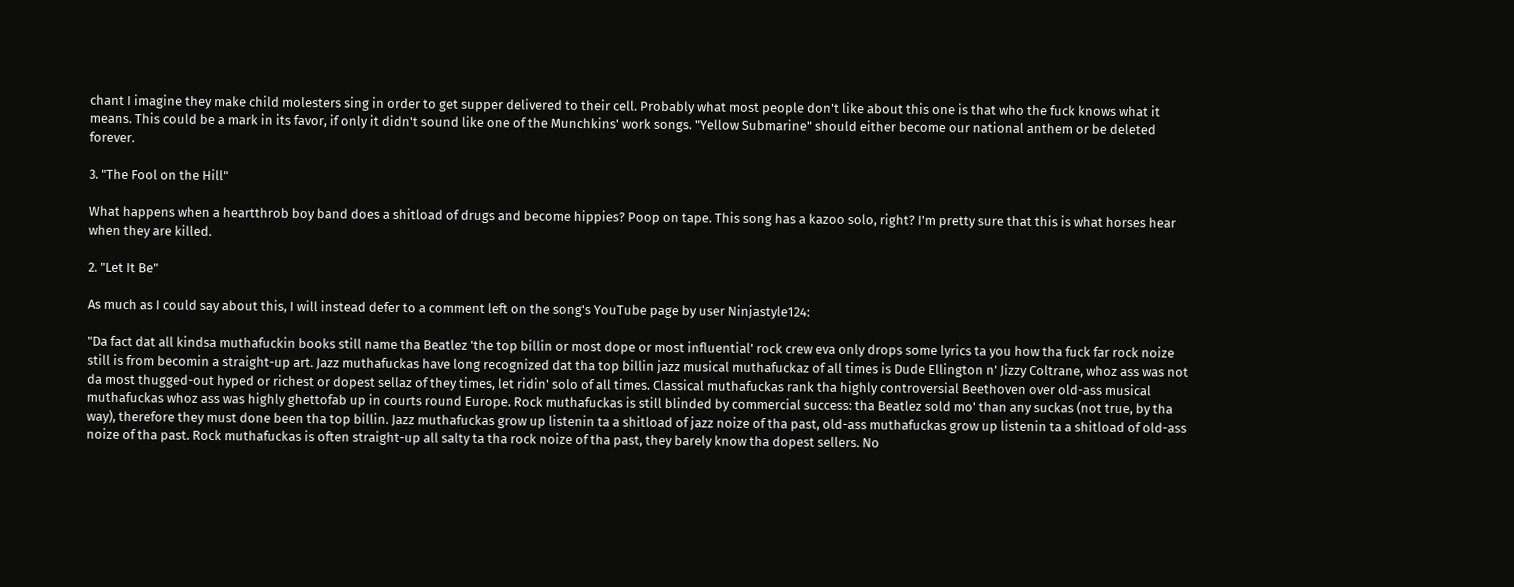chant I imagine they make child molesters sing in order to get supper delivered to their cell. Probably what most people don't like about this one is that who the fuck knows what it means. This could be a mark in its favor, if only it didn't sound like one of the Munchkins' work songs. "Yellow Submarine" should either become our national anthem or be deleted forever.

3. "The Fool on the Hill"

What happens when a heartthrob boy band does a shitload of drugs and become hippies? Poop on tape. This song has a kazoo solo, right? I'm pretty sure that this is what horses hear when they are killed.

2. "Let It Be"

As much as I could say about this, I will instead defer to a comment left on the song's YouTube page by user Ninjastyle124:

"Da fact dat all kindsa muthafuckin books still name tha Beatlez 'the top billin or most dope or most influential' rock crew eva only drops some lyrics ta you how tha fuck far rock noize still is from becomin a straight-up art. Jazz muthafuckas have long recognized dat tha top billin jazz musical muthafuckaz of all times is Dude Ellington n' Jizzy Coltrane, whoz ass was not da most thugged-out hyped or richest or dopest sellaz of they times, let ridin' solo of all times. Classical muthafuckas rank tha highly controversial Beethoven over old-ass musical muthafuckas whoz ass was highly ghettofab up in courts round Europe. Rock muthafuckas is still blinded by commercial success: tha Beatlez sold mo' than any suckas (not true, by tha way), therefore they must done been tha top billin. Jazz muthafuckas grow up listenin ta a shitload of jazz noize of tha past, old-ass muthafuckas grow up listenin ta a shitload of old-ass noize of tha past. Rock muthafuckas is often straight-up all salty ta tha rock noize of tha past, they barely know tha dopest sellers. No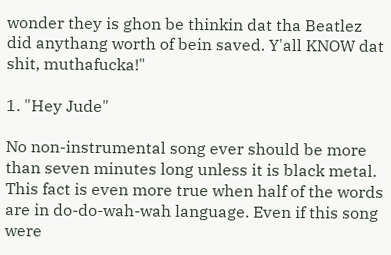wonder they is ghon be thinkin dat tha Beatlez did anythang worth of bein saved. Y'all KNOW dat shit, muthafucka!"

1. "Hey Jude"

No non-instrumental song ever should be more than seven minutes long unless it is black metal. This fact is even more true when half of the words are in do-do-wah-wah language. Even if this song were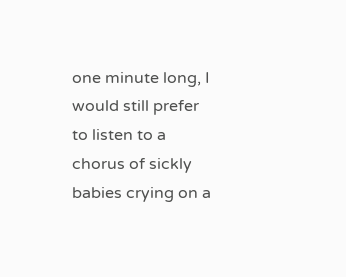one minute long, I would still prefer to listen to a chorus of sickly babies crying on a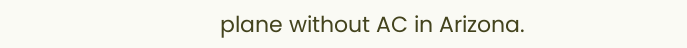plane without AC in Arizona.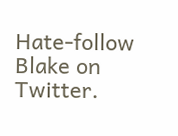Hate-follow Blake on Twitter.